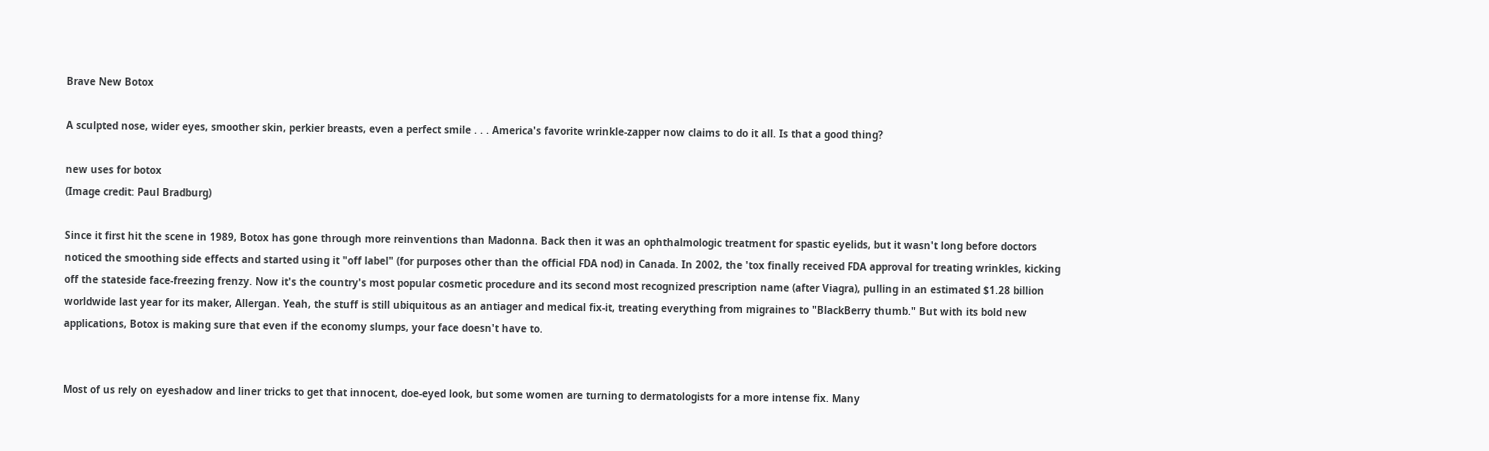Brave New Botox

A sculpted nose, wider eyes, smoother skin, perkier breasts, even a perfect smile . . . America's favorite wrinkle-zapper now claims to do it all. Is that a good thing?

new uses for botox
(Image credit: Paul Bradburg)

Since it first hit the scene in 1989, Botox has gone through more reinventions than Madonna. Back then it was an ophthalmologic treatment for spastic eyelids, but it wasn't long before doctors noticed the smoothing side effects and started using it "off label" (for purposes other than the official FDA nod) in Canada. In 2002, the 'tox finally received FDA approval for treating wrinkles, kicking off the stateside face-freezing frenzy. Now it's the country's most popular cosmetic procedure and its second most recognized prescription name (after Viagra), pulling in an estimated $1.28 billion worldwide last year for its maker, Allergan. Yeah, the stuff is still ubiquitous as an antiager and medical fix-it, treating everything from migraines to "BlackBerry thumb." But with its bold new applications, Botox is making sure that even if the economy slumps, your face doesn't have to.


Most of us rely on eyeshadow and liner tricks to get that innocent, doe-eyed look, but some women are turning to dermatologists for a more intense fix. Many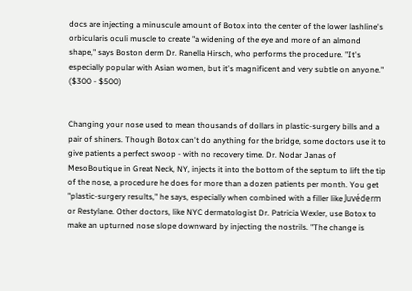docs are injecting a minuscule amount of Botox into the center of the lower lashline's orbicularis oculi muscle to create "a widening of the eye and more of an almond shape," says Boston derm Dr. Ranella Hirsch, who performs the procedure. "It's especially popular with Asian women, but it's magnificent and very subtle on anyone." ($300 - $500)


Changing your nose used to mean thousands of dollars in plastic-surgery bills and a pair of shiners. Though Botox can't do anything for the bridge, some doctors use it to give patients a perfect swoop - with no recovery time. Dr. Nodar Janas of MesoBoutique in Great Neck, NY, injects it into the bottom of the septum to lift the tip of the nose, a procedure he does for more than a dozen patients per month. You get "plastic-surgery results," he says, especially when combined with a filler like Juvéderm or Restylane. Other doctors, like NYC dermatologist Dr. Patricia Wexler, use Botox to make an upturned nose slope downward by injecting the nostrils. "The change is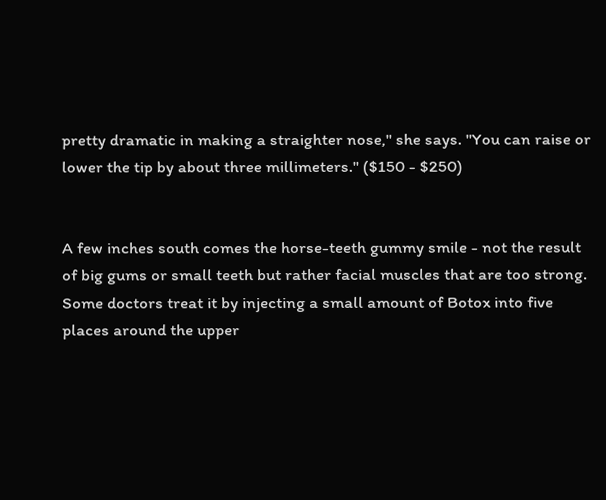pretty dramatic in making a straighter nose," she says. "You can raise or lower the tip by about three millimeters." ($150 - $250)


A few inches south comes the horse-teeth gummy smile - not the result of big gums or small teeth but rather facial muscles that are too strong. Some doctors treat it by injecting a small amount of Botox into five places around the upper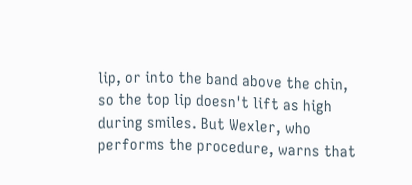lip, or into the band above the chin, so the top lip doesn't lift as high during smiles. But Wexler, who performs the procedure, warns that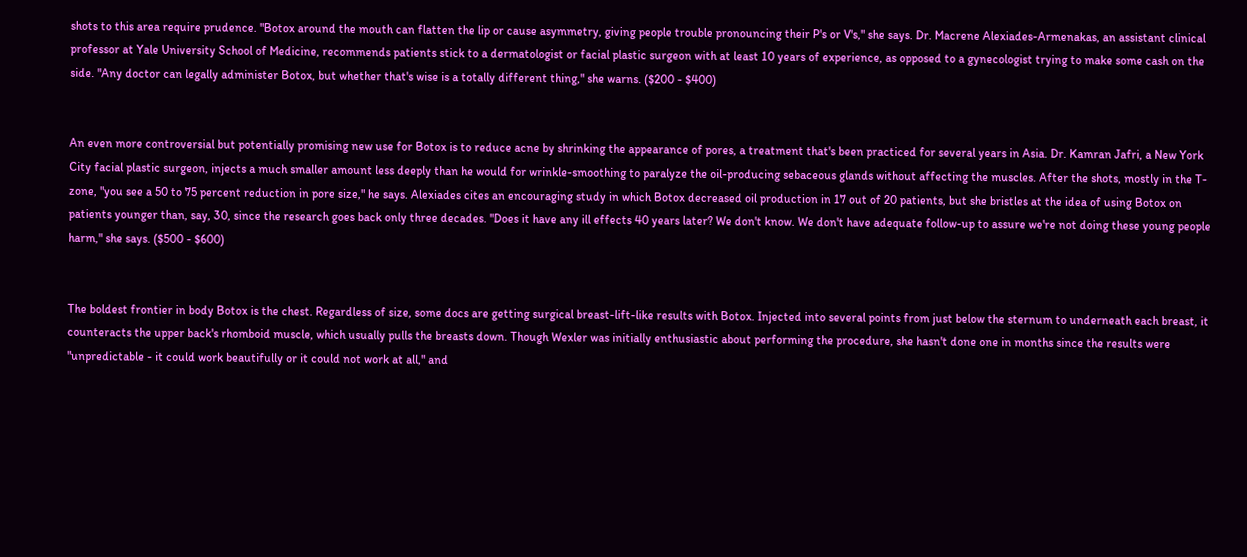shots to this area require prudence. "Botox around the mouth can flatten the lip or cause asymmetry, giving people trouble pronouncing their P's or V's," she says. Dr. Macrene Alexiades-Armenakas, an assistant clinical professor at Yale University School of Medicine, recommends patients stick to a dermatologist or facial plastic surgeon with at least 10 years of experience, as opposed to a gynecologist trying to make some cash on the side. "Any doctor can legally administer Botox, but whether that's wise is a totally different thing," she warns. ($200 - $400)


An even more controversial but potentially promising new use for Botox is to reduce acne by shrinking the appearance of pores, a treatment that's been practiced for several years in Asia. Dr. Kamran Jafri, a New York City facial plastic surgeon, injects a much smaller amount less deeply than he would for wrinkle-smoothing to paralyze the oil-producing sebaceous glands without affecting the muscles. After the shots, mostly in the T-zone, "you see a 50 to 75 percent reduction in pore size," he says. Alexiades cites an encouraging study in which Botox decreased oil production in 17 out of 20 patients, but she bristles at the idea of using Botox on patients younger than, say, 30, since the research goes back only three decades. "Does it have any ill effects 40 years later? We don't know. We don't have adequate follow-up to assure we're not doing these young people harm," she says. ($500 - $600)


The boldest frontier in body Botox is the chest. Regardless of size, some docs are getting surgical breast-lift-like results with Botox. Injected into several points from just below the sternum to underneath each breast, it counteracts the upper back's rhomboid muscle, which usually pulls the breasts down. Though Wexler was initially enthusiastic about performing the procedure, she hasn't done one in months since the results were "unpredictable - it could work beautifully or it could not work at all," and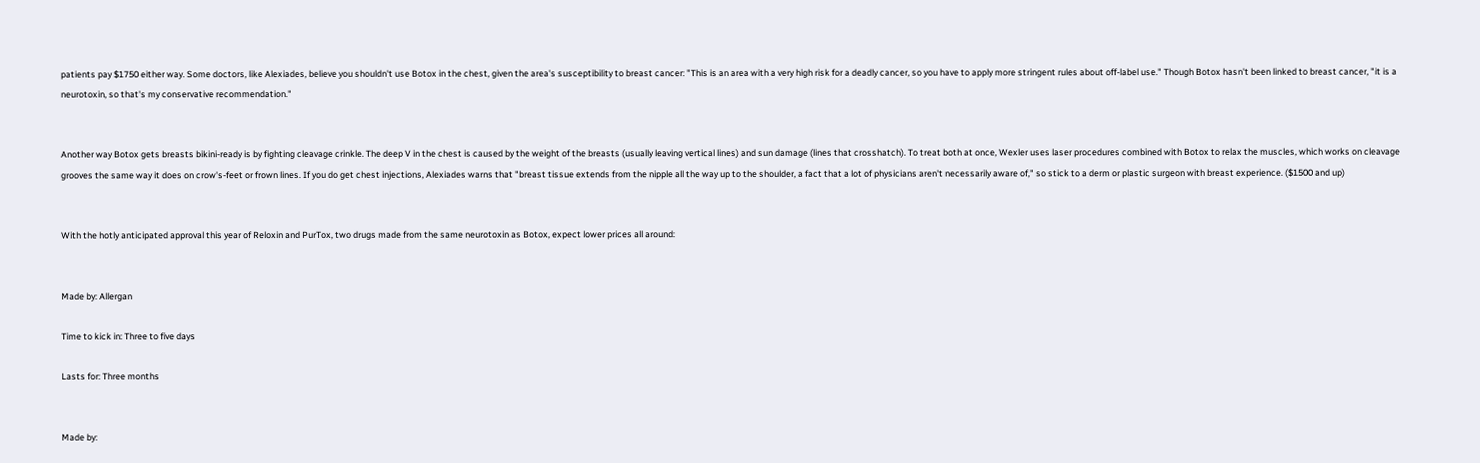patients pay $1750 either way. Some doctors, like Alexiades, believe you shouldn't use Botox in the chest, given the area's susceptibility to breast cancer: "This is an area with a very high risk for a deadly cancer, so you have to apply more stringent rules about off-label use." Though Botox hasn't been linked to breast cancer, "it is a neurotoxin, so that's my conservative recommendation."


Another way Botox gets breasts bikini-ready is by fighting cleavage crinkle. The deep V in the chest is caused by the weight of the breasts (usually leaving vertical lines) and sun damage (lines that crosshatch). To treat both at once, Wexler uses laser procedures combined with Botox to relax the muscles, which works on cleavage grooves the same way it does on crow's-feet or frown lines. If you do get chest injections, Alexiades warns that "breast tissue extends from the nipple all the way up to the shoulder, a fact that a lot of physicians aren't necessarily aware of," so stick to a derm or plastic surgeon with breast experience. ($1500 and up)


With the hotly anticipated approval this year of Reloxin and PurTox, two drugs made from the same neurotoxin as Botox, expect lower prices all around:


Made by: Allergan

Time to kick in: Three to five days

Lasts for: Three months


Made by: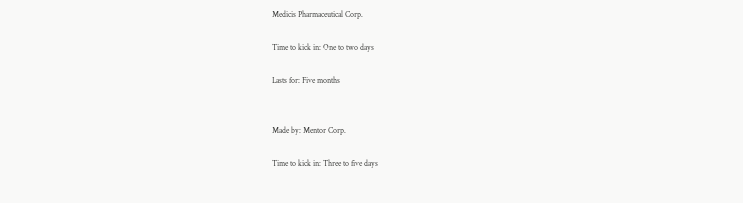Medicis Pharmaceutical Corp.

Time to kick in: One to two days

Lasts for: Five months


Made by: Mentor Corp.

Time to kick in: Three to five days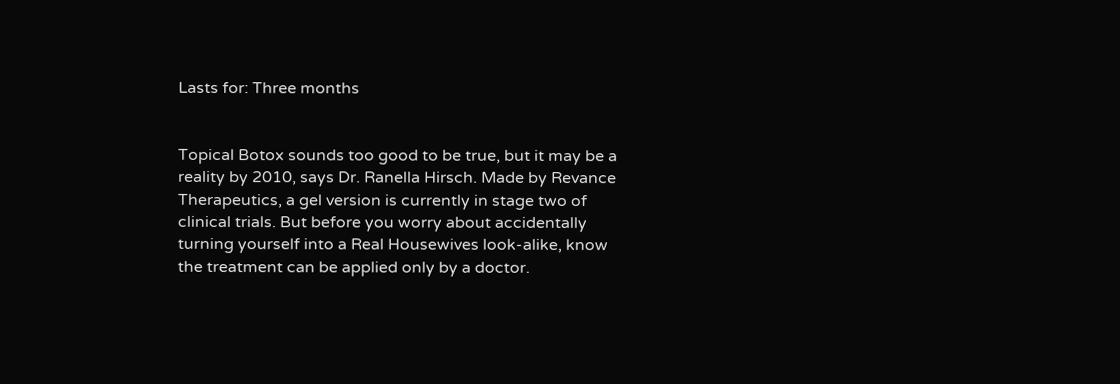Lasts for: Three months


Topical Botox sounds too good to be true, but it may be a reality by 2010, says Dr. Ranella Hirsch. Made by Revance Therapeutics, a gel version is currently in stage two of clinical trials. But before you worry about accidentally turning yourself into a Real Housewives look-alike, know the treatment can be applied only by a doctor.